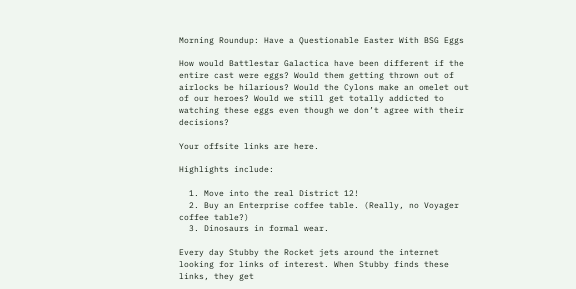Morning Roundup: Have a Questionable Easter With BSG Eggs

How would Battlestar Galactica have been different if the entire cast were eggs? Would them getting thrown out of airlocks be hilarious? Would the Cylons make an omelet out of our heroes? Would we still get totally addicted to watching these eggs even though we don’t agree with their decisions?

Your offsite links are here.

Highlights include:

  1. Move into the real District 12!
  2. Buy an Enterprise coffee table. (Really, no Voyager coffee table?)
  3. Dinosaurs in formal wear.

Every day Stubby the Rocket jets around the internet looking for links of interest. When Stubby finds these links, they get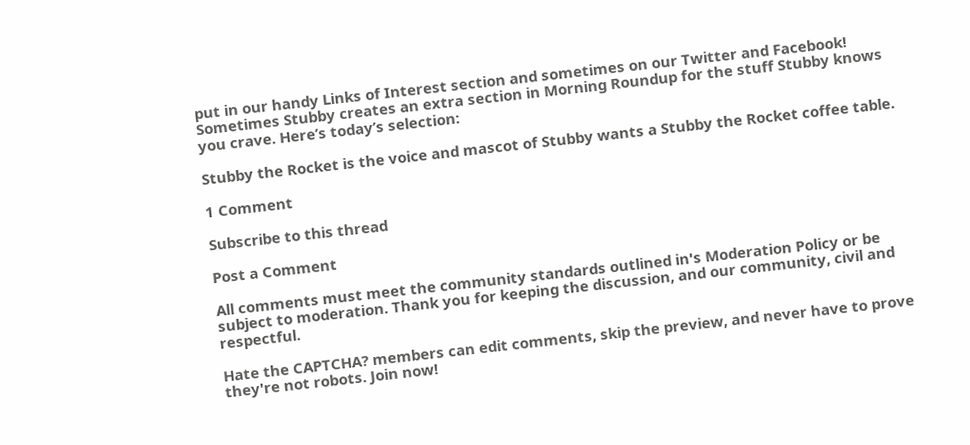put in our handy Links of Interest section and sometimes on our Twitter and Facebook! Sometimes Stubby creates an extra section in Morning Roundup for the stuff Stubby knows you crave. Here’s today’s selection:

Stubby the Rocket is the voice and mascot of Stubby wants a Stubby the Rocket coffee table.

1 Comment

Subscribe to this thread

Post a Comment

All comments must meet the community standards outlined in's Moderation Policy or be subject to moderation. Thank you for keeping the discussion, and our community, civil and respectful.

Hate the CAPTCHA? members can edit comments, skip the preview, and never have to prove they're not robots. Join now!